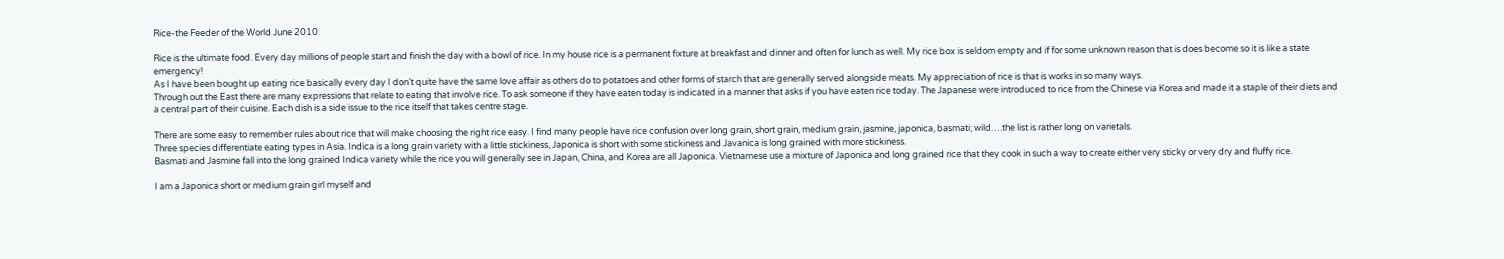Rice-the Feeder of the World June 2010

Rice is the ultimate food. Every day millions of people start and finish the day with a bowl of rice. In my house rice is a permanent fixture at breakfast and dinner and often for lunch as well. My rice box is seldom empty and if for some unknown reason that is does become so it is like a state emergency!
As I have been bought up eating rice basically every day I don’t quite have the same love affair as others do to potatoes and other forms of starch that are generally served alongside meats. My appreciation of rice is that is works in so many ways.
Through out the East there are many expressions that relate to eating that involve rice. To ask someone if they have eaten today is indicated in a manner that asks if you have eaten rice today. The Japanese were introduced to rice from the Chinese via Korea and made it a staple of their diets and a central part of their cuisine. Each dish is a side issue to the rice itself that takes centre stage.

There are some easy to remember rules about rice that will make choosing the right rice easy. I find many people have rice confusion over long grain, short grain, medium grain, jasmine, japonica, basmati; wild….the list is rather long on varietals.
Three species differentiate eating types in Asia. Indica is a long grain variety with a little stickiness, Japonica is short with some stickiness and Javanica is long grained with more stickiness.
Basmati and Jasmine fall into the long grained Indica variety while the rice you will generally see in Japan, China, and Korea are all Japonica. Vietnamese use a mixture of Japonica and long grained rice that they cook in such a way to create either very sticky or very dry and fluffy rice.

I am a Japonica short or medium grain girl myself and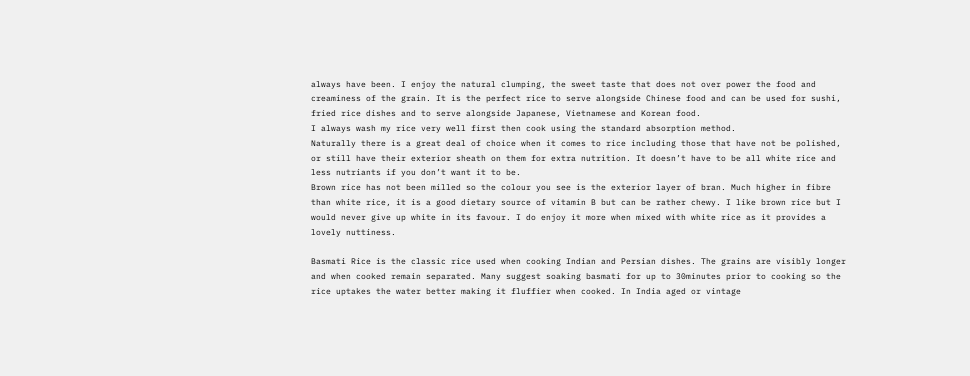always have been. I enjoy the natural clumping, the sweet taste that does not over power the food and creaminess of the grain. It is the perfect rice to serve alongside Chinese food and can be used for sushi, fried rice dishes and to serve alongside Japanese, Vietnamese and Korean food.
I always wash my rice very well first then cook using the standard absorption method.
Naturally there is a great deal of choice when it comes to rice including those that have not be polished, or still have their exterior sheath on them for extra nutrition. It doesn’t have to be all white rice and less nutriants if you don’t want it to be.
Brown rice has not been milled so the colour you see is the exterior layer of bran. Much higher in fibre than white rice, it is a good dietary source of vitamin B but can be rather chewy. I like brown rice but I would never give up white in its favour. I do enjoy it more when mixed with white rice as it provides a lovely nuttiness.

Basmati Rice is the classic rice used when cooking Indian and Persian dishes. The grains are visibly longer and when cooked remain separated. Many suggest soaking basmati for up to 30minutes prior to cooking so the rice uptakes the water better making it fluffier when cooked. In India aged or vintage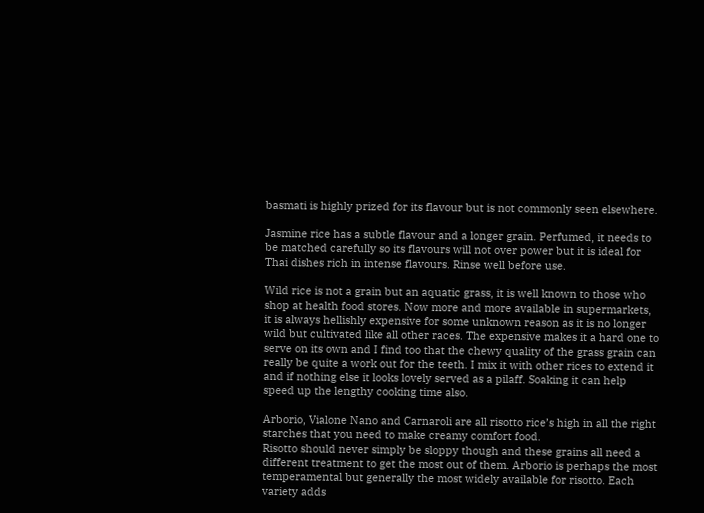basmati is highly prized for its flavour but is not commonly seen elsewhere.

Jasmine rice has a subtle flavour and a longer grain. Perfumed, it needs to be matched carefully so its flavours will not over power but it is ideal for Thai dishes rich in intense flavours. Rinse well before use.

Wild rice is not a grain but an aquatic grass, it is well known to those who shop at health food stores. Now more and more available in supermarkets, it is always hellishly expensive for some unknown reason as it is no longer wild but cultivated like all other races. The expensive makes it a hard one to serve on its own and I find too that the chewy quality of the grass grain can really be quite a work out for the teeth. I mix it with other rices to extend it and if nothing else it looks lovely served as a pilaff. Soaking it can help speed up the lengthy cooking time also.

Arborio, Vialone Nano and Carnaroli are all risotto rice’s high in all the right starches that you need to make creamy comfort food.
Risotto should never simply be sloppy though and these grains all need a different treatment to get the most out of them. Arborio is perhaps the most temperamental but generally the most widely available for risotto. Each variety adds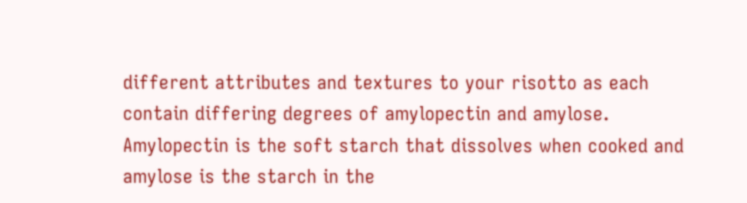different attributes and textures to your risotto as each contain differing degrees of amylopectin and amylose. Amylopectin is the soft starch that dissolves when cooked and amylose is the starch in the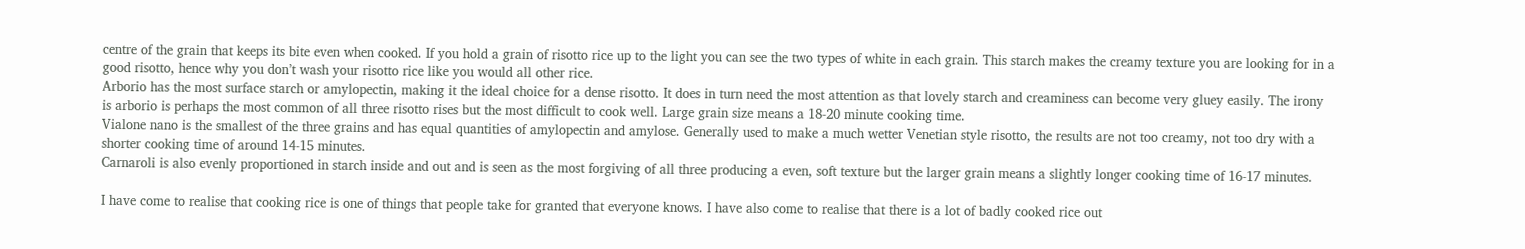centre of the grain that keeps its bite even when cooked. If you hold a grain of risotto rice up to the light you can see the two types of white in each grain. This starch makes the creamy texture you are looking for in a good risotto, hence why you don’t wash your risotto rice like you would all other rice.
Arborio has the most surface starch or amylopectin, making it the ideal choice for a dense risotto. It does in turn need the most attention as that lovely starch and creaminess can become very gluey easily. The irony is arborio is perhaps the most common of all three risotto rises but the most difficult to cook well. Large grain size means a 18-20 minute cooking time.
Vialone nano is the smallest of the three grains and has equal quantities of amylopectin and amylose. Generally used to make a much wetter Venetian style risotto, the results are not too creamy, not too dry with a shorter cooking time of around 14-15 minutes.
Carnaroli is also evenly proportioned in starch inside and out and is seen as the most forgiving of all three producing a even, soft texture but the larger grain means a slightly longer cooking time of 16-17 minutes.

I have come to realise that cooking rice is one of things that people take for granted that everyone knows. I have also come to realise that there is a lot of badly cooked rice out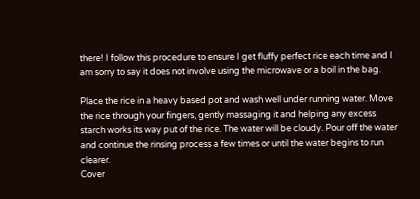there! I follow this procedure to ensure I get fluffy perfect rice each time and I am sorry to say it does not involve using the microwave or a boil in the bag.

Place the rice in a heavy based pot and wash well under running water. Move the rice through your fingers, gently massaging it and helping any excess starch works its way put of the rice. The water will be cloudy. Pour off the water and continue the rinsing process a few times or until the water begins to run clearer.
Cover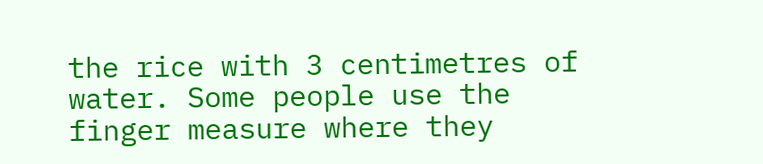the rice with 3 centimetres of water. Some people use the finger measure where they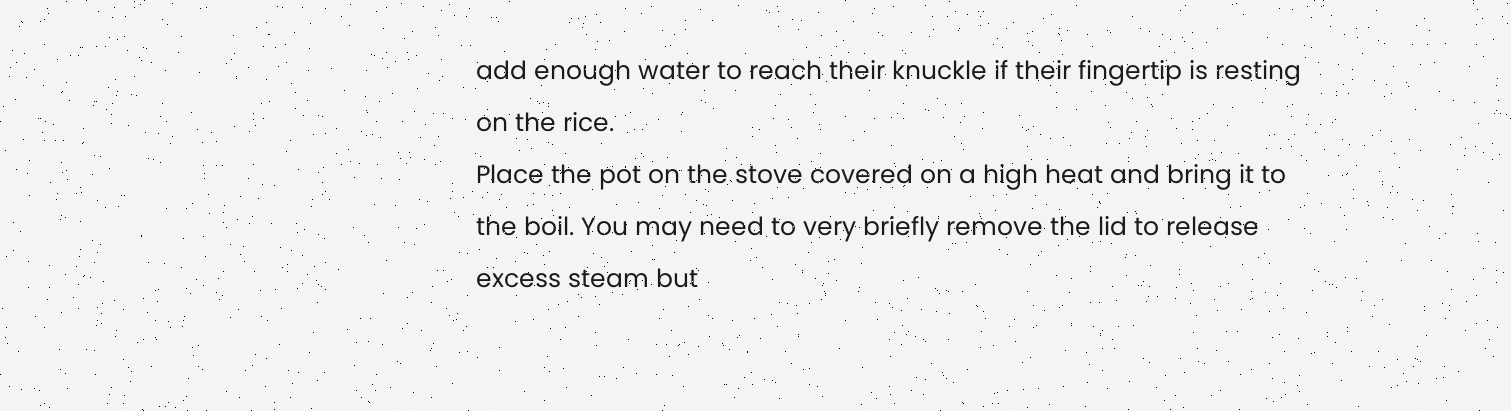add enough water to reach their knuckle if their fingertip is resting on the rice.
Place the pot on the stove covered on a high heat and bring it to the boil. You may need to very briefly remove the lid to release excess steam but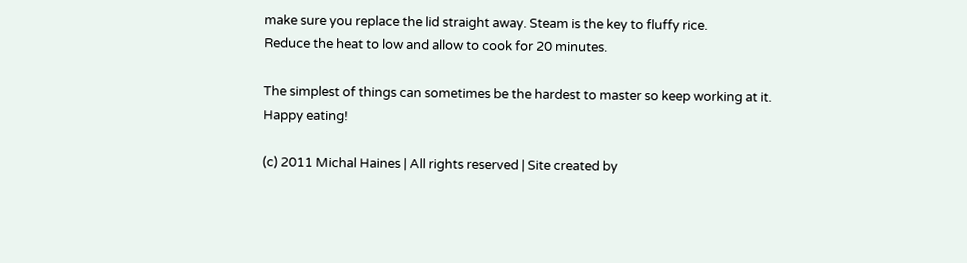make sure you replace the lid straight away. Steam is the key to fluffy rice.
Reduce the heat to low and allow to cook for 20 minutes.

The simplest of things can sometimes be the hardest to master so keep working at it.
Happy eating!

(c) 2011 Michal Haines | All rights reserved | Site created by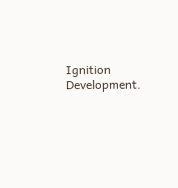Ignition Development.